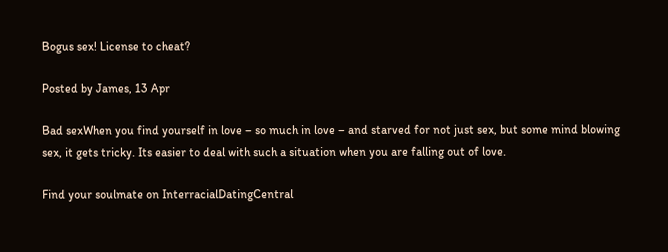Bogus sex! License to cheat?

Posted by James, 13 Apr

Bad sexWhen you find yourself in love – so much in love – and starved for not just sex, but some mind blowing sex, it gets tricky. Its easier to deal with such a situation when you are falling out of love.

Find your soulmate on InterracialDatingCentral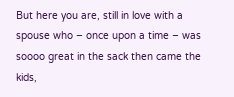But here you are, still in love with a spouse who – once upon a time – was soooo great in the sack then came the kids,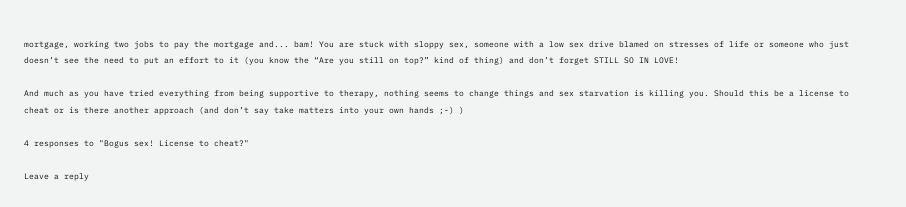mortgage, working two jobs to pay the mortgage and... bam! You are stuck with sloppy sex, someone with a low sex drive blamed on stresses of life or someone who just doesn’t see the need to put an effort to it (you know the “Are you still on top?” kind of thing) and don’t forget STILL SO IN LOVE!

And much as you have tried everything from being supportive to therapy, nothing seems to change things and sex starvation is killing you. Should this be a license to cheat or is there another approach (and don’t say take matters into your own hands ;-) )

4 responses to "Bogus sex! License to cheat?"

Leave a reply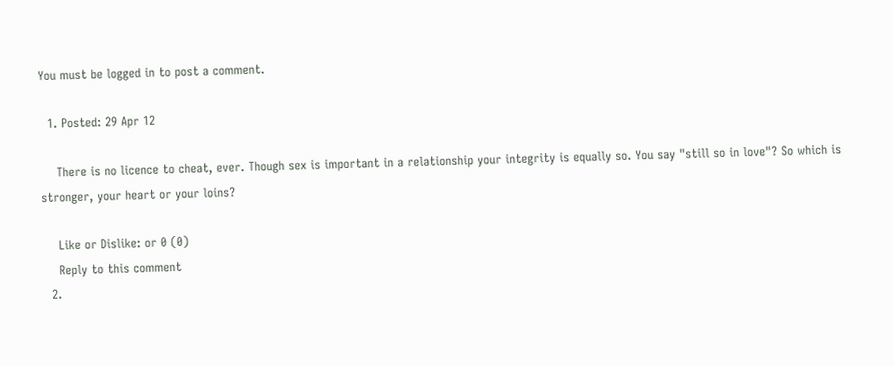You must be logged in to post a comment.

  1. Posted: 29 Apr 12

    There is no licence to cheat, ever. Though sex is important in a relationship your integrity is equally so. You say "still so in love"? So which is stronger, your heart or your loins?

    Like or Dislike: or 0 (0)
    Reply to this comment
  2.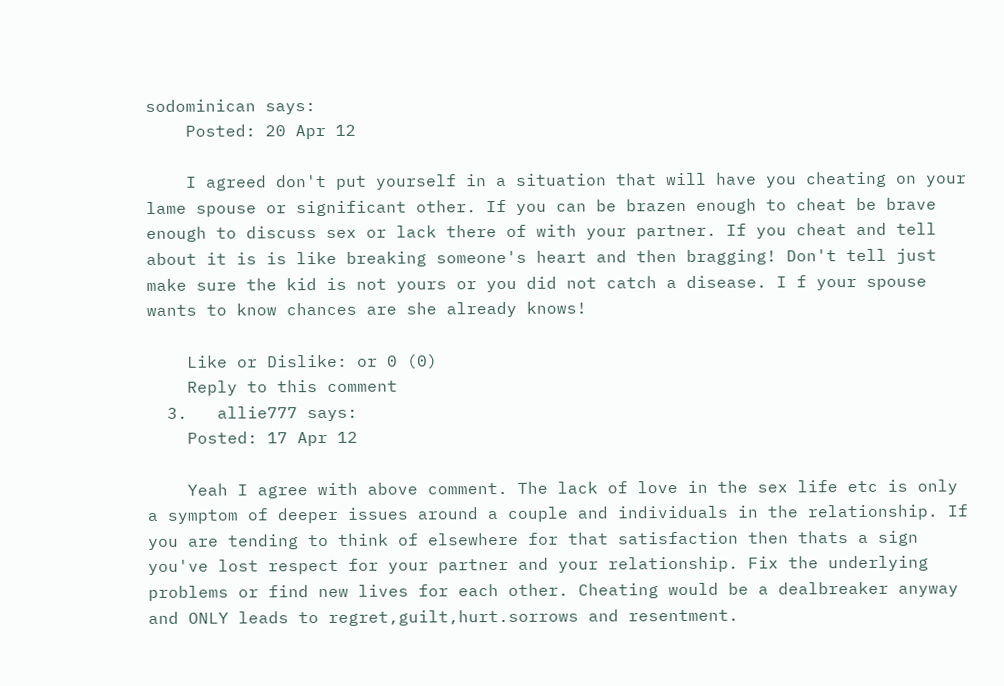sodominican says:
    Posted: 20 Apr 12

    I agreed don't put yourself in a situation that will have you cheating on your lame spouse or significant other. If you can be brazen enough to cheat be brave enough to discuss sex or lack there of with your partner. If you cheat and tell about it is is like breaking someone's heart and then bragging! Don't tell just make sure the kid is not yours or you did not catch a disease. I f your spouse wants to know chances are she already knows!

    Like or Dislike: or 0 (0)
    Reply to this comment
  3.   allie777 says:
    Posted: 17 Apr 12

    Yeah I agree with above comment. The lack of love in the sex life etc is only a symptom of deeper issues around a couple and individuals in the relationship. If you are tending to think of elsewhere for that satisfaction then thats a sign you've lost respect for your partner and your relationship. Fix the underlying problems or find new lives for each other. Cheating would be a dealbreaker anyway and ONLY leads to regret,guilt,hurt.sorrows and resentment.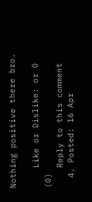Nothing positive there bro.

    Like or Dislike: or 0 (0)
    Reply to this comment
  4. Posted: 16 Apr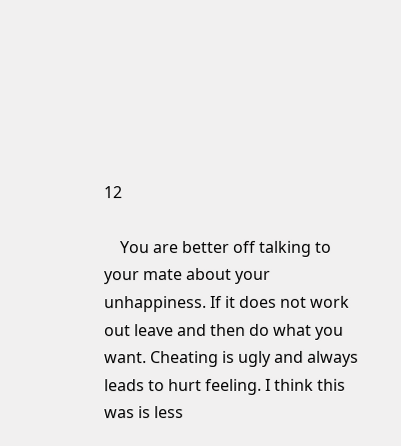12

    You are better off talking to your mate about your unhappiness. If it does not work out leave and then do what you want. Cheating is ugly and always leads to hurt feeling. I think this was is less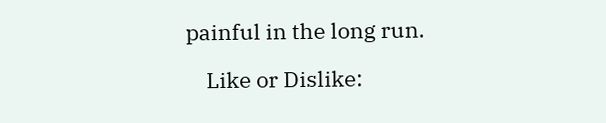painful in the long run.

    Like or Dislike: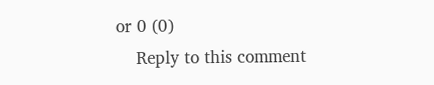or 0 (0)
    Reply to this comment